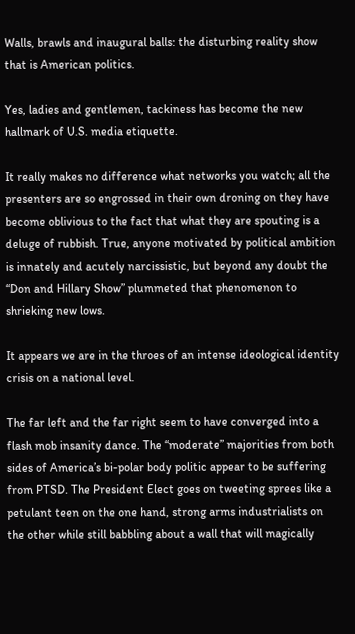Walls, brawls and inaugural balls: the disturbing reality show that is American politics.

Yes, ladies and gentlemen, tackiness has become the new hallmark of U.S. media etiquette.

It really makes no difference what networks you watch; all the presenters are so engrossed in their own droning on they have become oblivious to the fact that what they are spouting is a deluge of rubbish. True, anyone motivated by political ambition is innately and acutely narcissistic, but beyond any doubt the “Don and Hillary Show” plummeted that phenomenon to shrieking new lows.

It appears we are in the throes of an intense ideological identity crisis on a national level.

The far left and the far right seem to have converged into a flash mob insanity dance. The “moderate” majorities from both sides of America’s bi-polar body politic appear to be suffering from PTSD. The President Elect goes on tweeting sprees like a petulant teen on the one hand, strong arms industrialists on the other while still babbling about a wall that will magically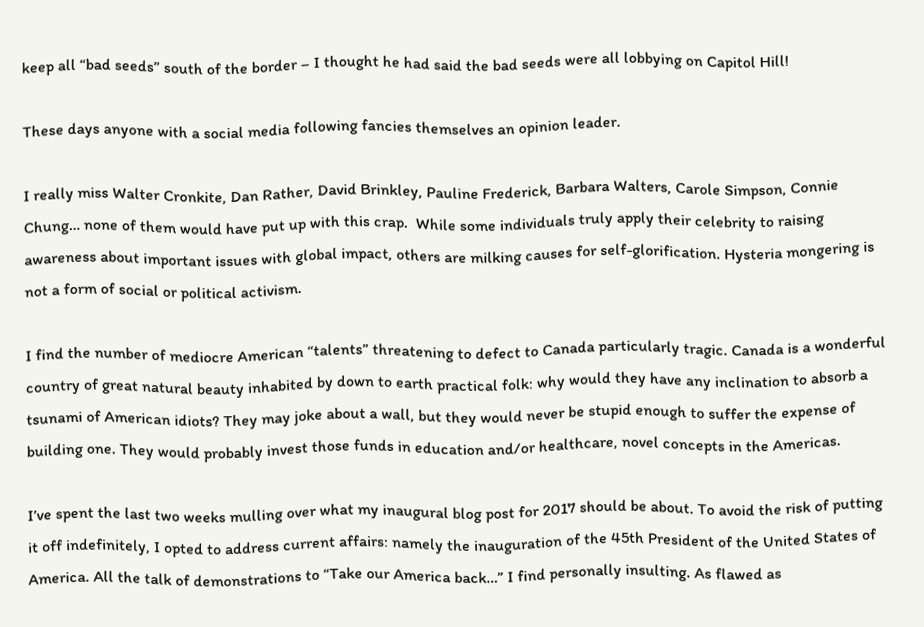keep all “bad seeds” south of the border – I thought he had said the bad seeds were all lobbying on Capitol Hill!

These days anyone with a social media following fancies themselves an opinion leader.

I really miss Walter Cronkite, Dan Rather, David Brinkley, Pauline Frederick, Barbara Walters, Carole Simpson, Connie Chung… none of them would have put up with this crap.  While some individuals truly apply their celebrity to raising awareness about important issues with global impact, others are milking causes for self-glorification. Hysteria mongering is not a form of social or political activism.

I find the number of mediocre American “talents” threatening to defect to Canada particularly tragic. Canada is a wonderful country of great natural beauty inhabited by down to earth practical folk: why would they have any inclination to absorb a tsunami of American idiots? They may joke about a wall, but they would never be stupid enough to suffer the expense of building one. They would probably invest those funds in education and/or healthcare, novel concepts in the Americas.

I’ve spent the last two weeks mulling over what my inaugural blog post for 2017 should be about. To avoid the risk of putting it off indefinitely, I opted to address current affairs: namely the inauguration of the 45th President of the United States of America. All the talk of demonstrations to “Take our America back…” I find personally insulting. As flawed as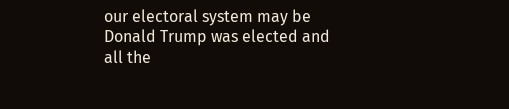our electoral system may be Donald Trump was elected and all the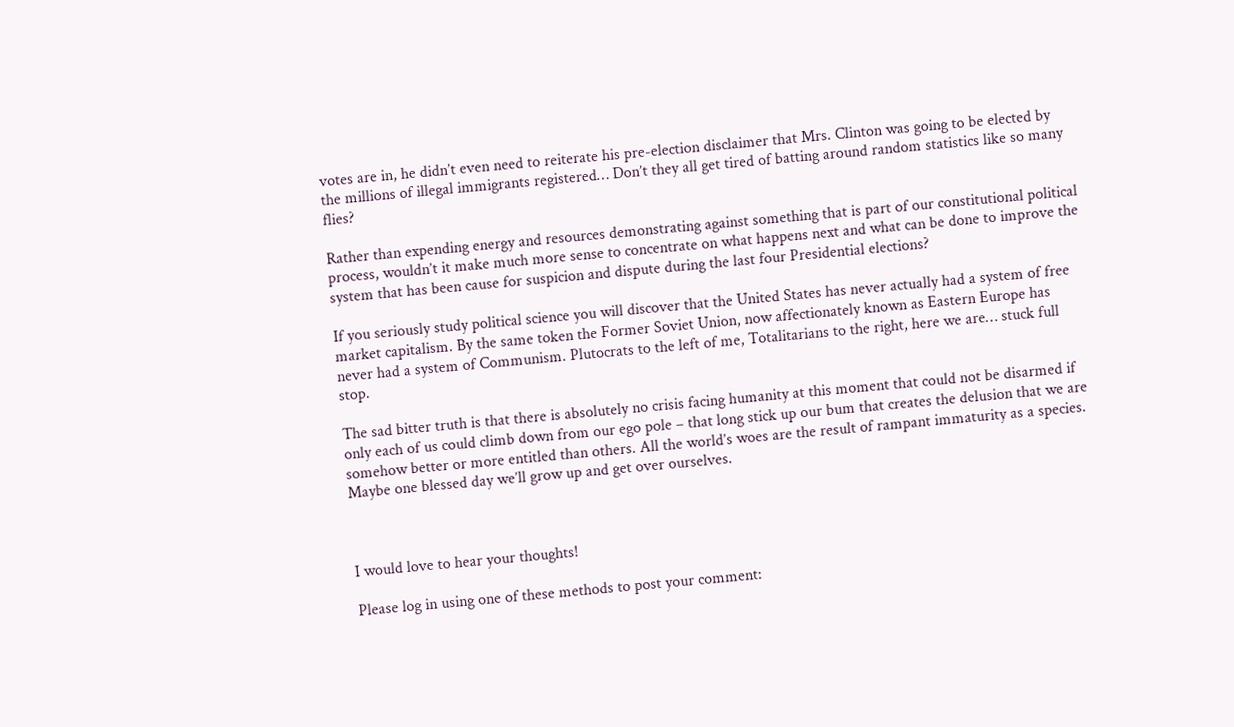votes are in, he didn’t even need to reiterate his pre-election disclaimer that Mrs. Clinton was going to be elected by the millions of illegal immigrants registered… Don’t they all get tired of batting around random statistics like so many flies?

Rather than expending energy and resources demonstrating against something that is part of our constitutional political process, wouldn’t it make much more sense to concentrate on what happens next and what can be done to improve the system that has been cause for suspicion and dispute during the last four Presidential elections?

If you seriously study political science you will discover that the United States has never actually had a system of free market capitalism. By the same token the Former Soviet Union, now affectionately known as Eastern Europe has never had a system of Communism. Plutocrats to the left of me, Totalitarians to the right, here we are… stuck full stop.

The sad bitter truth is that there is absolutely no crisis facing humanity at this moment that could not be disarmed if only each of us could climb down from our ego pole – that long stick up our bum that creates the delusion that we are somehow better or more entitled than others. All the world’s woes are the result of rampant immaturity as a species. Maybe one blessed day we’ll grow up and get over ourselves.



I would love to hear your thoughts!

Please log in using one of these methods to post your comment: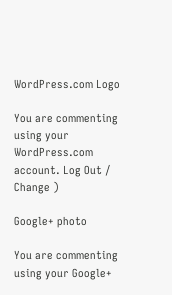WordPress.com Logo

You are commenting using your WordPress.com account. Log Out /  Change )

Google+ photo

You are commenting using your Google+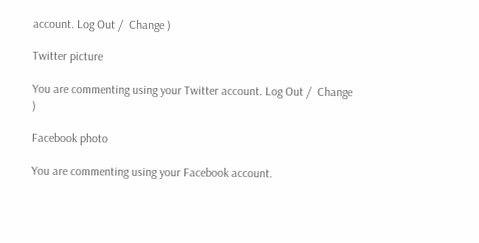account. Log Out /  Change )

Twitter picture

You are commenting using your Twitter account. Log Out /  Change )

Facebook photo

You are commenting using your Facebook account.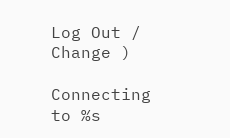Log Out /  Change )

Connecting to %s